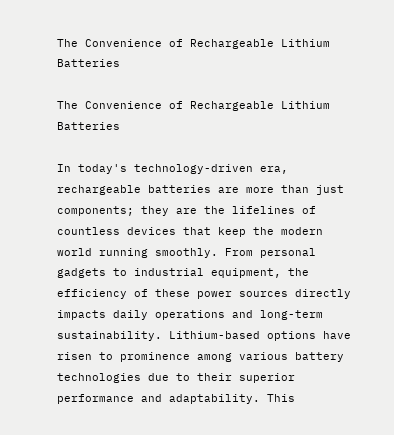The Convenience of Rechargeable Lithium Batteries

The Convenience of Rechargeable Lithium Batteries

In today's technology-driven era, rechargeable batteries are more than just components; they are the lifelines of countless devices that keep the modern world running smoothly. From personal gadgets to industrial equipment, the efficiency of these power sources directly impacts daily operations and long-term sustainability. Lithium-based options have risen to prominence among various battery technologies due to their superior performance and adaptability. This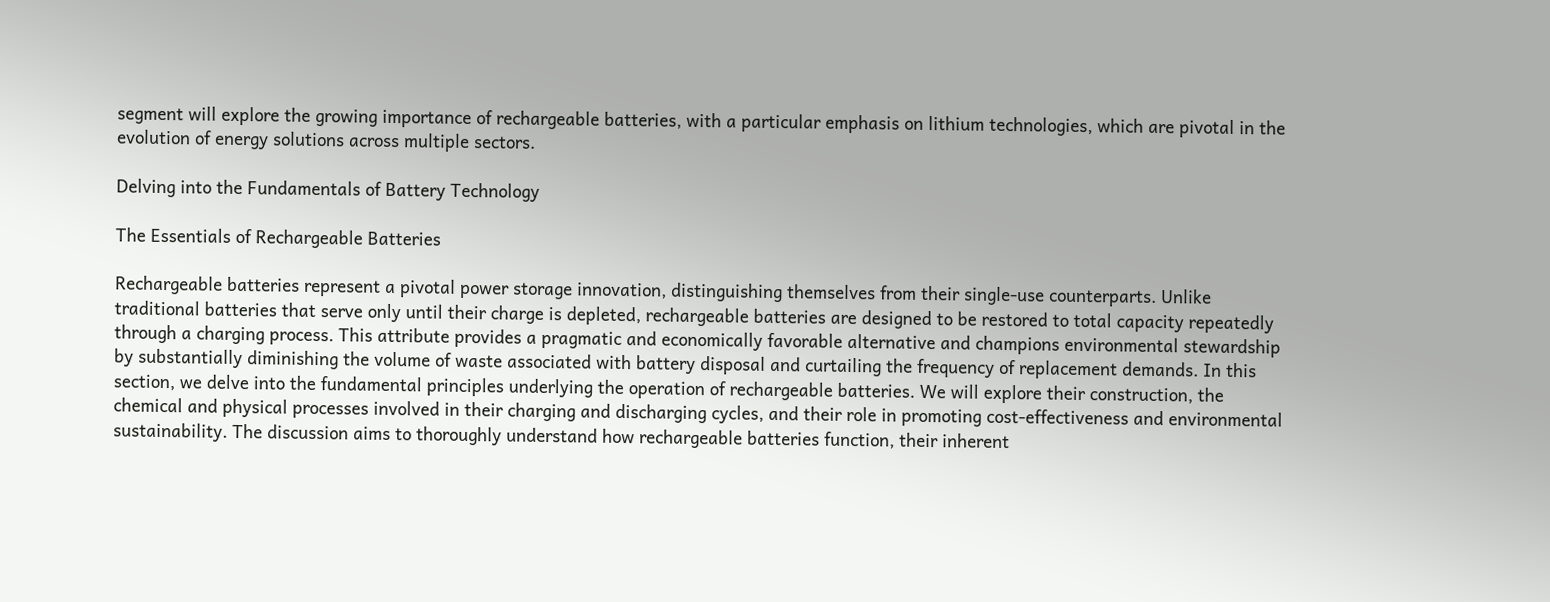segment will explore the growing importance of rechargeable batteries, with a particular emphasis on lithium technologies, which are pivotal in the evolution of energy solutions across multiple sectors.

Delving into the Fundamentals of Battery Technology

The Essentials of Rechargeable Batteries

Rechargeable batteries represent a pivotal power storage innovation, distinguishing themselves from their single-use counterparts. Unlike traditional batteries that serve only until their charge is depleted, rechargeable batteries are designed to be restored to total capacity repeatedly through a charging process. This attribute provides a pragmatic and economically favorable alternative and champions environmental stewardship by substantially diminishing the volume of waste associated with battery disposal and curtailing the frequency of replacement demands. In this section, we delve into the fundamental principles underlying the operation of rechargeable batteries. We will explore their construction, the chemical and physical processes involved in their charging and discharging cycles, and their role in promoting cost-effectiveness and environmental sustainability. The discussion aims to thoroughly understand how rechargeable batteries function, their inherent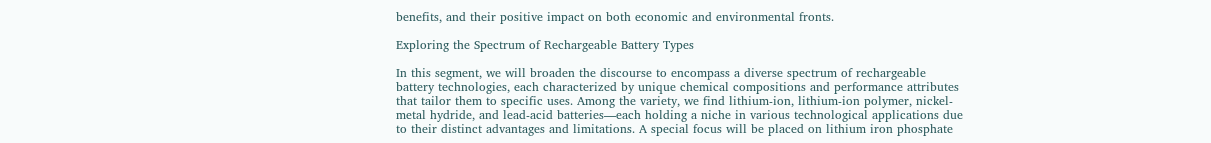benefits, and their positive impact on both economic and environmental fronts.

Exploring the Spectrum of Rechargeable Battery Types

In this segment, we will broaden the discourse to encompass a diverse spectrum of rechargeable battery technologies, each characterized by unique chemical compositions and performance attributes that tailor them to specific uses. Among the variety, we find lithium-ion, lithium-ion polymer, nickel-metal hydride, and lead-acid batteries—each holding a niche in various technological applications due to their distinct advantages and limitations. A special focus will be placed on lithium iron phosphate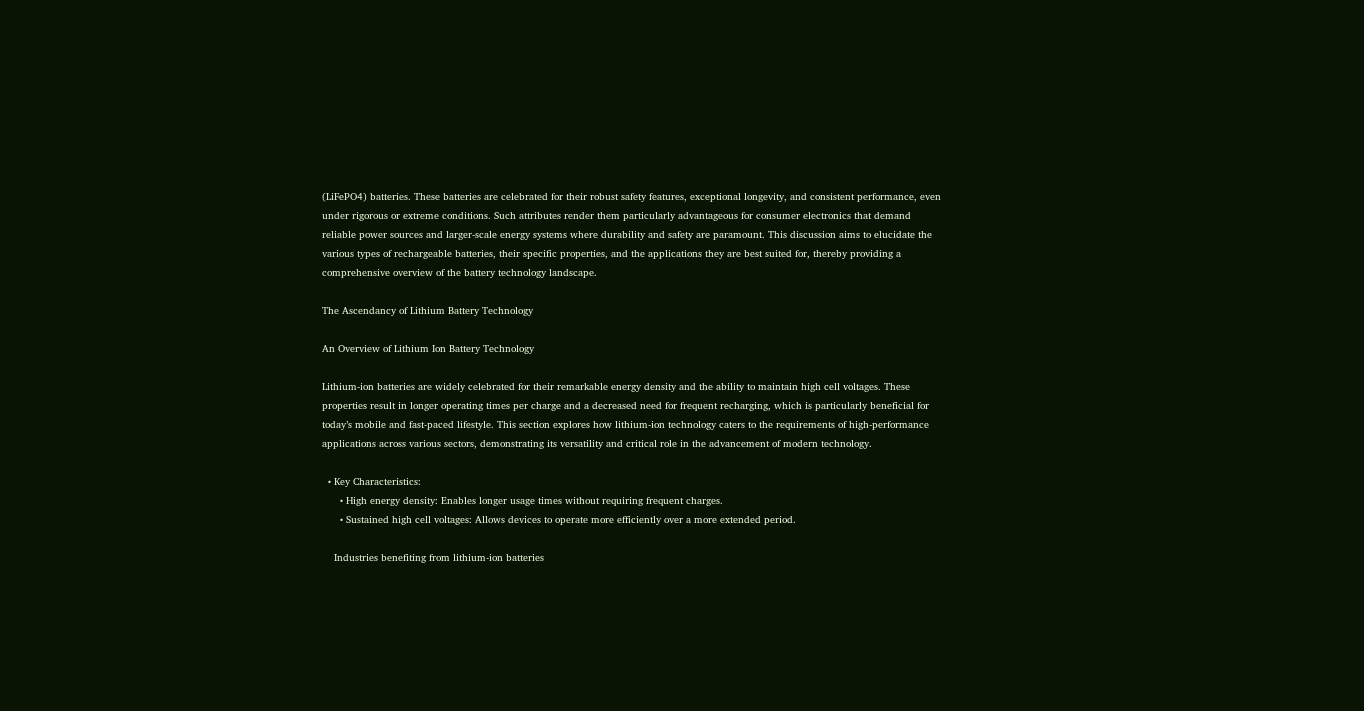(LiFePO4) batteries. These batteries are celebrated for their robust safety features, exceptional longevity, and consistent performance, even under rigorous or extreme conditions. Such attributes render them particularly advantageous for consumer electronics that demand reliable power sources and larger-scale energy systems where durability and safety are paramount. This discussion aims to elucidate the various types of rechargeable batteries, their specific properties, and the applications they are best suited for, thereby providing a comprehensive overview of the battery technology landscape.

The Ascendancy of Lithium Battery Technology

An Overview of Lithium Ion Battery Technology

Lithium-ion batteries are widely celebrated for their remarkable energy density and the ability to maintain high cell voltages. These properties result in longer operating times per charge and a decreased need for frequent recharging, which is particularly beneficial for today’s mobile and fast-paced lifestyle. This section explores how lithium-ion technology caters to the requirements of high-performance applications across various sectors, demonstrating its versatility and critical role in the advancement of modern technology.

  • Key Characteristics:
      • High energy density: Enables longer usage times without requiring frequent charges.
      • Sustained high cell voltages: Allows devices to operate more efficiently over a more extended period.

    Industries benefiting from lithium-ion batteries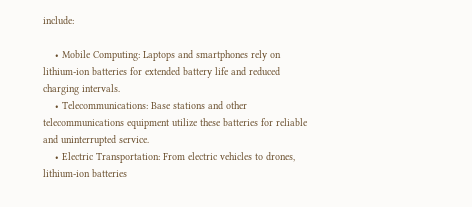include:

    • Mobile Computing: Laptops and smartphones rely on lithium-ion batteries for extended battery life and reduced charging intervals.
    • Telecommunications: Base stations and other telecommunications equipment utilize these batteries for reliable and uninterrupted service.
    • Electric Transportation: From electric vehicles to drones, lithium-ion batteries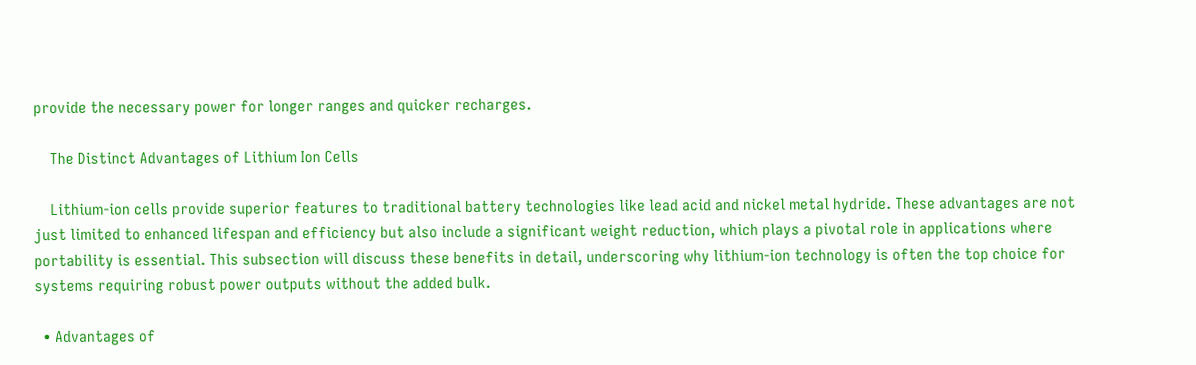provide the necessary power for longer ranges and quicker recharges.

    The Distinct Advantages of Lithium Ion Cells

    Lithium-ion cells provide superior features to traditional battery technologies like lead acid and nickel metal hydride. These advantages are not just limited to enhanced lifespan and efficiency but also include a significant weight reduction, which plays a pivotal role in applications where portability is essential. This subsection will discuss these benefits in detail, underscoring why lithium-ion technology is often the top choice for systems requiring robust power outputs without the added bulk.

  • Advantages of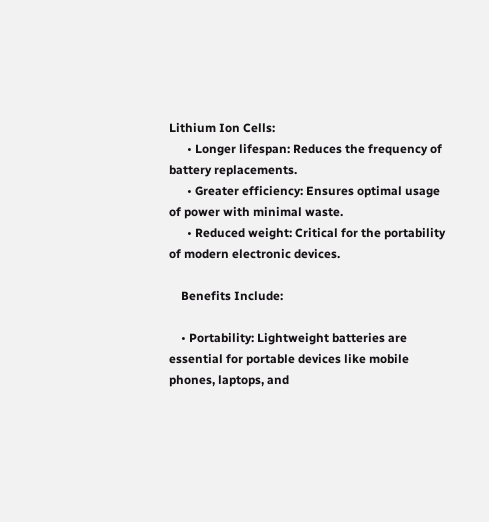Lithium Ion Cells:
      • Longer lifespan: Reduces the frequency of battery replacements.
      • Greater efficiency: Ensures optimal usage of power with minimal waste.
      • Reduced weight: Critical for the portability of modern electronic devices.

    Benefits Include:

    • Portability: Lightweight batteries are essential for portable devices like mobile phones, laptops, and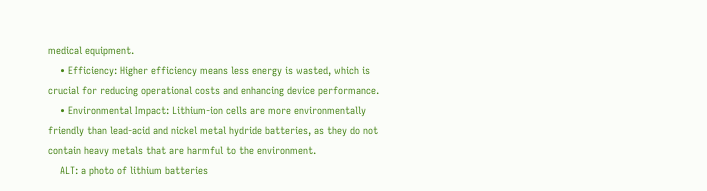medical equipment.
    • Efficiency: Higher efficiency means less energy is wasted, which is crucial for reducing operational costs and enhancing device performance.
    • Environmental Impact: Lithium-ion cells are more environmentally friendly than lead-acid and nickel metal hydride batteries, as they do not contain heavy metals that are harmful to the environment.
    ALT: a photo of lithium batteries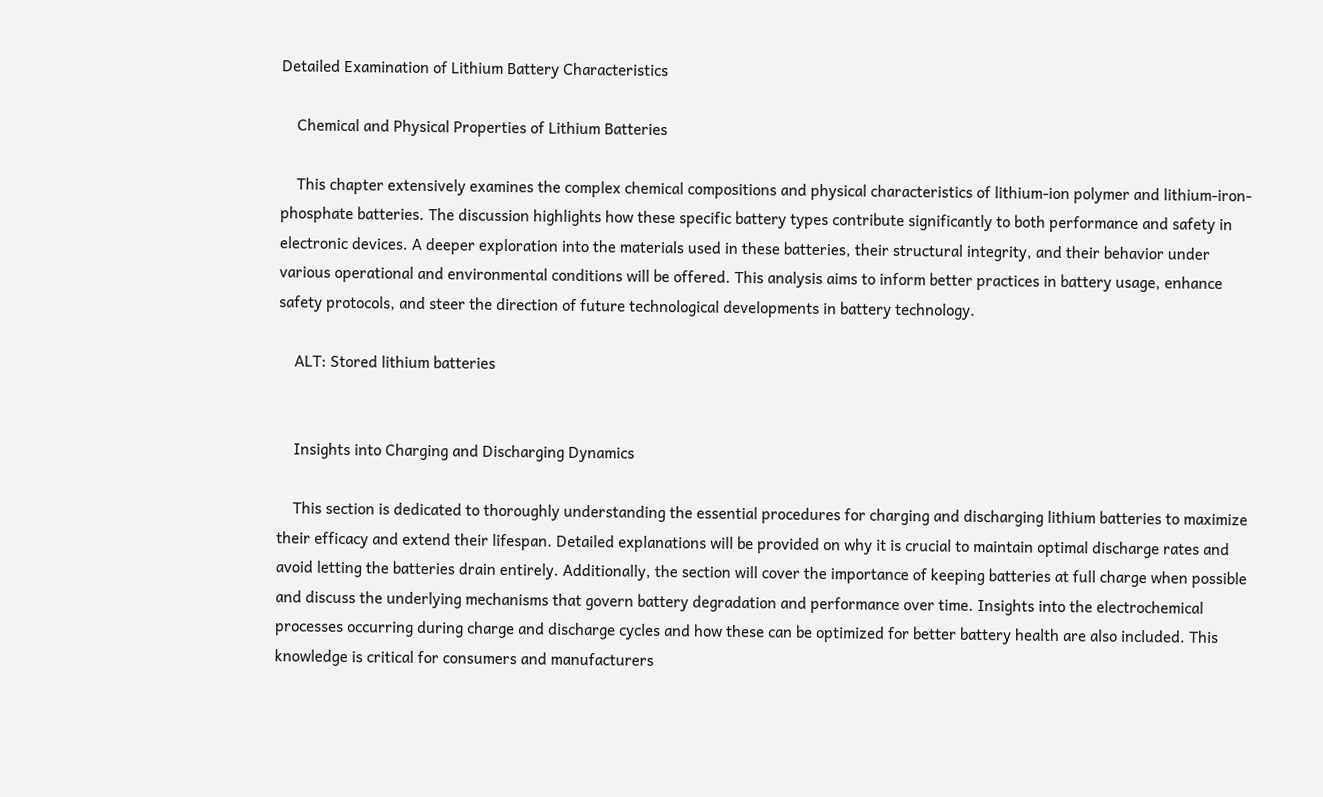Detailed Examination of Lithium Battery Characteristics

    Chemical and Physical Properties of Lithium Batteries

    This chapter extensively examines the complex chemical compositions and physical characteristics of lithium-ion polymer and lithium-iron-phosphate batteries. The discussion highlights how these specific battery types contribute significantly to both performance and safety in electronic devices. A deeper exploration into the materials used in these batteries, their structural integrity, and their behavior under various operational and environmental conditions will be offered. This analysis aims to inform better practices in battery usage, enhance safety protocols, and steer the direction of future technological developments in battery technology.

    ALT: Stored lithium batteries


    Insights into Charging and Discharging Dynamics

    This section is dedicated to thoroughly understanding the essential procedures for charging and discharging lithium batteries to maximize their efficacy and extend their lifespan. Detailed explanations will be provided on why it is crucial to maintain optimal discharge rates and avoid letting the batteries drain entirely. Additionally, the section will cover the importance of keeping batteries at full charge when possible and discuss the underlying mechanisms that govern battery degradation and performance over time. Insights into the electrochemical processes occurring during charge and discharge cycles and how these can be optimized for better battery health are also included. This knowledge is critical for consumers and manufacturers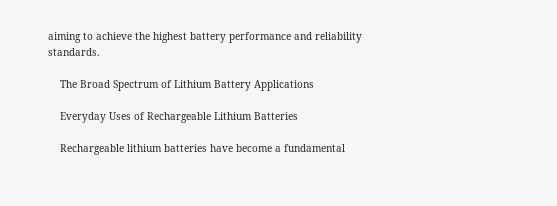aiming to achieve the highest battery performance and reliability standards.

    The Broad Spectrum of Lithium Battery Applications

    Everyday Uses of Rechargeable Lithium Batteries

    Rechargeable lithium batteries have become a fundamental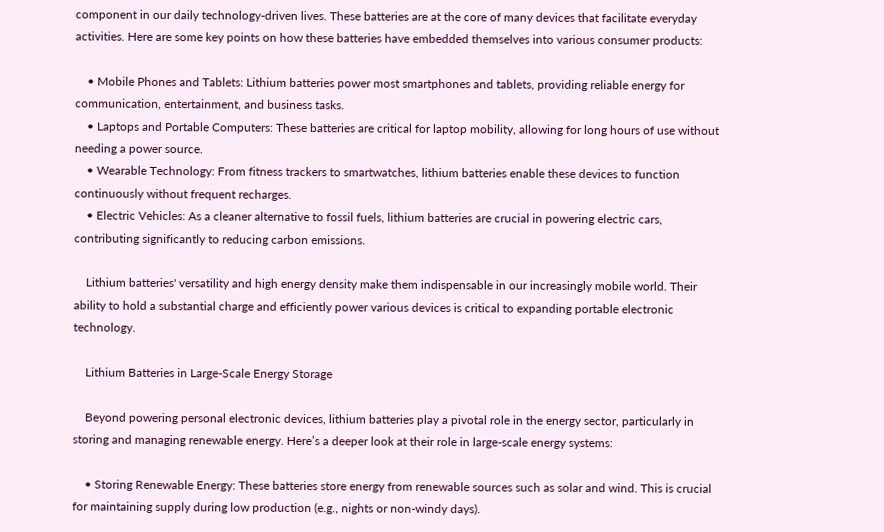component in our daily technology-driven lives. These batteries are at the core of many devices that facilitate everyday activities. Here are some key points on how these batteries have embedded themselves into various consumer products:

    • Mobile Phones and Tablets: Lithium batteries power most smartphones and tablets, providing reliable energy for communication, entertainment, and business tasks.
    • Laptops and Portable Computers: These batteries are critical for laptop mobility, allowing for long hours of use without needing a power source.
    • Wearable Technology: From fitness trackers to smartwatches, lithium batteries enable these devices to function continuously without frequent recharges.
    • Electric Vehicles: As a cleaner alternative to fossil fuels, lithium batteries are crucial in powering electric cars, contributing significantly to reducing carbon emissions.

    Lithium batteries' versatility and high energy density make them indispensable in our increasingly mobile world. Their ability to hold a substantial charge and efficiently power various devices is critical to expanding portable electronic technology.

    Lithium Batteries in Large-Scale Energy Storage

    Beyond powering personal electronic devices, lithium batteries play a pivotal role in the energy sector, particularly in storing and managing renewable energy. Here’s a deeper look at their role in large-scale energy systems:

    • Storing Renewable Energy: These batteries store energy from renewable sources such as solar and wind. This is crucial for maintaining supply during low production (e.g., nights or non-windy days).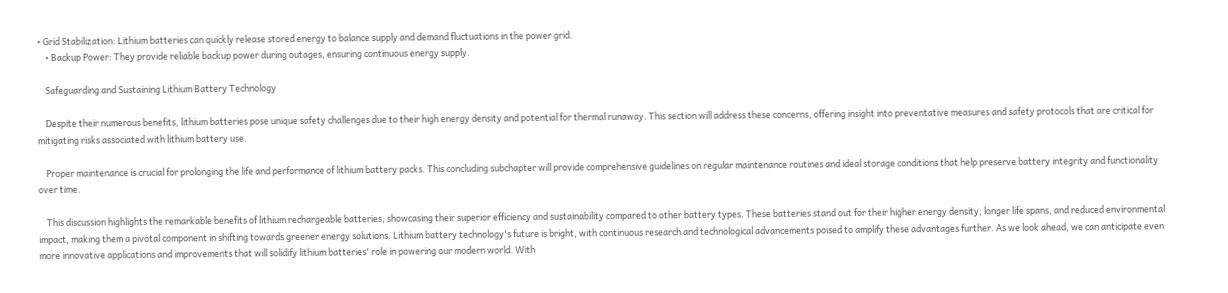• Grid Stabilization: Lithium batteries can quickly release stored energy to balance supply and demand fluctuations in the power grid.
    • Backup Power: They provide reliable backup power during outages, ensuring continuous energy supply.

    Safeguarding and Sustaining Lithium Battery Technology

    Despite their numerous benefits, lithium batteries pose unique safety challenges due to their high energy density and potential for thermal runaway. This section will address these concerns, offering insight into preventative measures and safety protocols that are critical for mitigating risks associated with lithium battery use.

    Proper maintenance is crucial for prolonging the life and performance of lithium battery packs. This concluding subchapter will provide comprehensive guidelines on regular maintenance routines and ideal storage conditions that help preserve battery integrity and functionality over time.

    This discussion highlights the remarkable benefits of lithium rechargeable batteries, showcasing their superior efficiency and sustainability compared to other battery types. These batteries stand out for their higher energy density, longer life spans, and reduced environmental impact, making them a pivotal component in shifting towards greener energy solutions. Lithium battery technology's future is bright, with continuous research and technological advancements poised to amplify these advantages further. As we look ahead, we can anticipate even more innovative applications and improvements that will solidify lithium batteries' role in powering our modern world. With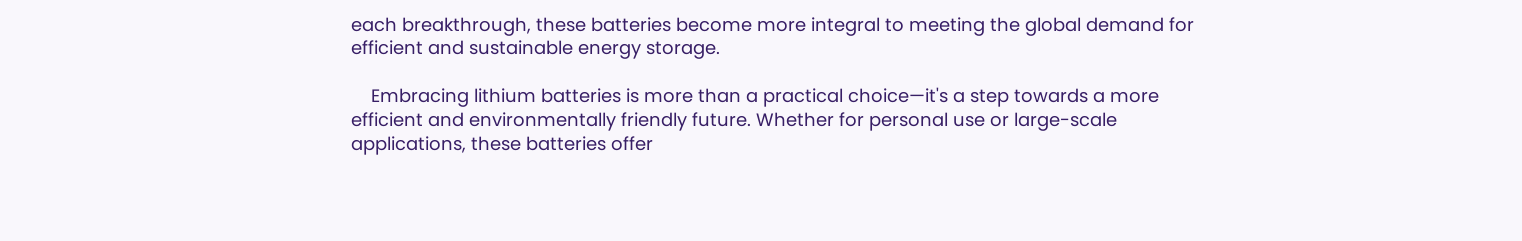each breakthrough, these batteries become more integral to meeting the global demand for efficient and sustainable energy storage.

    Embracing lithium batteries is more than a practical choice—it's a step towards a more efficient and environmentally friendly future. Whether for personal use or large-scale applications, these batteries offer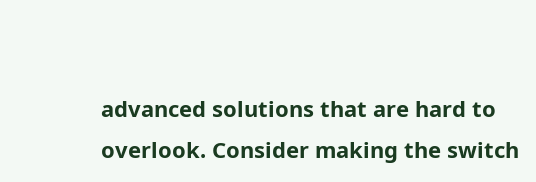advanced solutions that are hard to overlook. Consider making the switch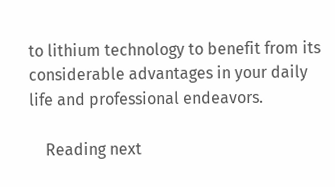to lithium technology to benefit from its considerable advantages in your daily life and professional endeavors.

    Reading next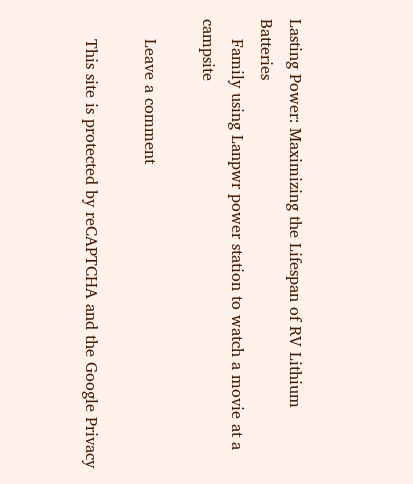Lasting Power: Maximizing the Lifespan of RV Lithium Batteries
    Family using Lanpwr power station to watch a movie at a campsite

    Leave a comment

    This site is protected by reCAPTCHA and the Google Privacy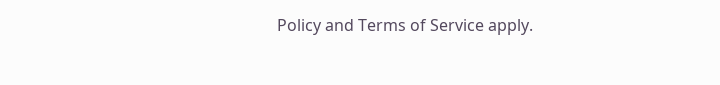Policy and Terms of Service apply.